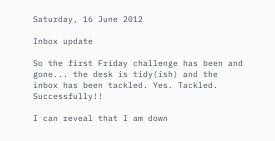Saturday, 16 June 2012

Inbox update

So the first Friday challenge has been and gone... the desk is tidy(ish) and the inbox has been tackled. Yes. Tackled. Successfully!!

I can reveal that I am down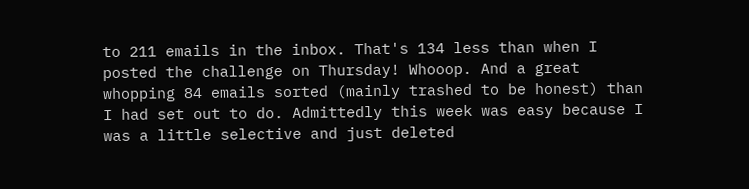to 211 emails in the inbox. That's 134 less than when I posted the challenge on Thursday! Whooop. And a great whopping 84 emails sorted (mainly trashed to be honest) than I had set out to do. Admittedly this week was easy because I was a little selective and just deleted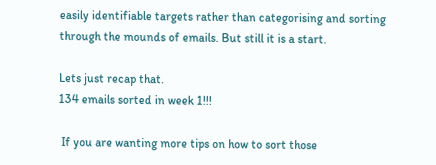easily identifiable targets rather than categorising and sorting through the mounds of emails. But still it is a start.

Lets just recap that.
134 emails sorted in week 1!!!

 If you are wanting more tips on how to sort those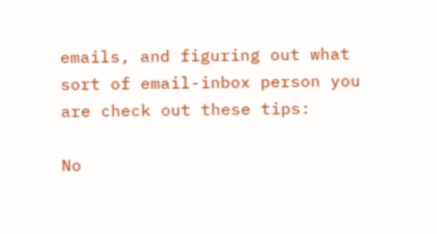emails, and figuring out what sort of email-inbox person you are check out these tips:

No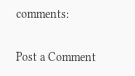comments:

Post a Comment